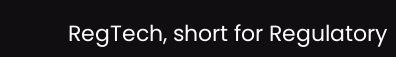RegTech, short for Regulatory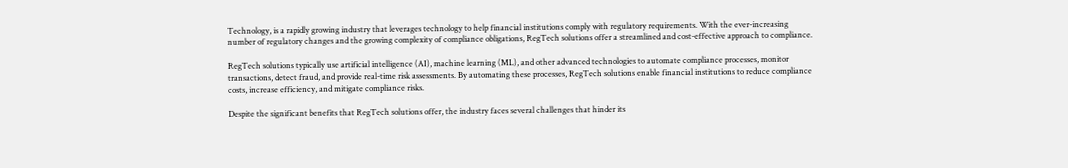Technology, is a rapidly growing industry that leverages technology to help financial institutions comply with regulatory requirements. With the ever-increasing number of regulatory changes and the growing complexity of compliance obligations, RegTech solutions offer a streamlined and cost-effective approach to compliance.

RegTech solutions typically use artificial intelligence (AI), machine learning (ML), and other advanced technologies to automate compliance processes, monitor transactions, detect fraud, and provide real-time risk assessments. By automating these processes, RegTech solutions enable financial institutions to reduce compliance costs, increase efficiency, and mitigate compliance risks.

Despite the significant benefits that RegTech solutions offer, the industry faces several challenges that hinder its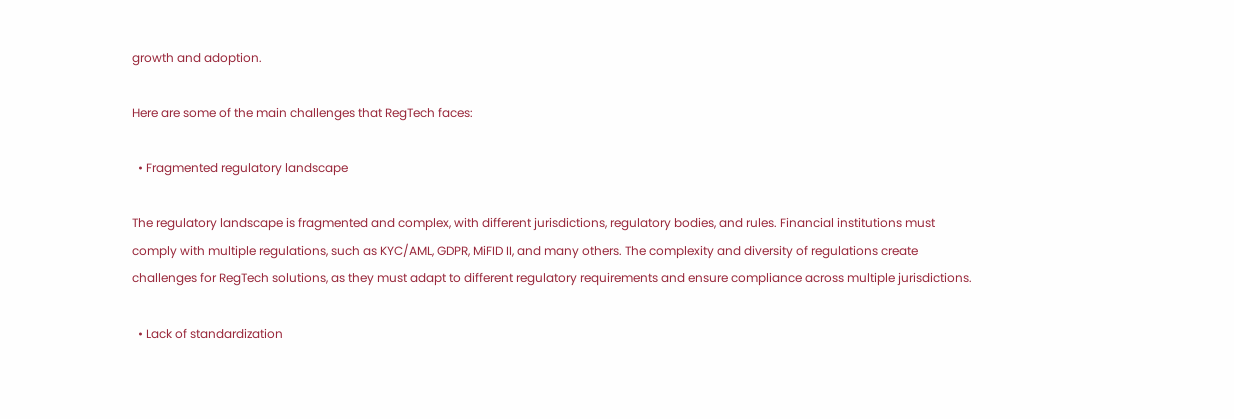growth and adoption.

Here are some of the main challenges that RegTech faces:

  • Fragmented regulatory landscape

The regulatory landscape is fragmented and complex, with different jurisdictions, regulatory bodies, and rules. Financial institutions must comply with multiple regulations, such as KYC/AML, GDPR, MiFID II, and many others. The complexity and diversity of regulations create challenges for RegTech solutions, as they must adapt to different regulatory requirements and ensure compliance across multiple jurisdictions.

  • Lack of standardization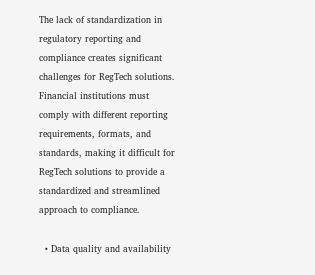The lack of standardization in regulatory reporting and compliance creates significant challenges for RegTech solutions. Financial institutions must comply with different reporting requirements, formats, and standards, making it difficult for RegTech solutions to provide a standardized and streamlined approach to compliance.

  • Data quality and availability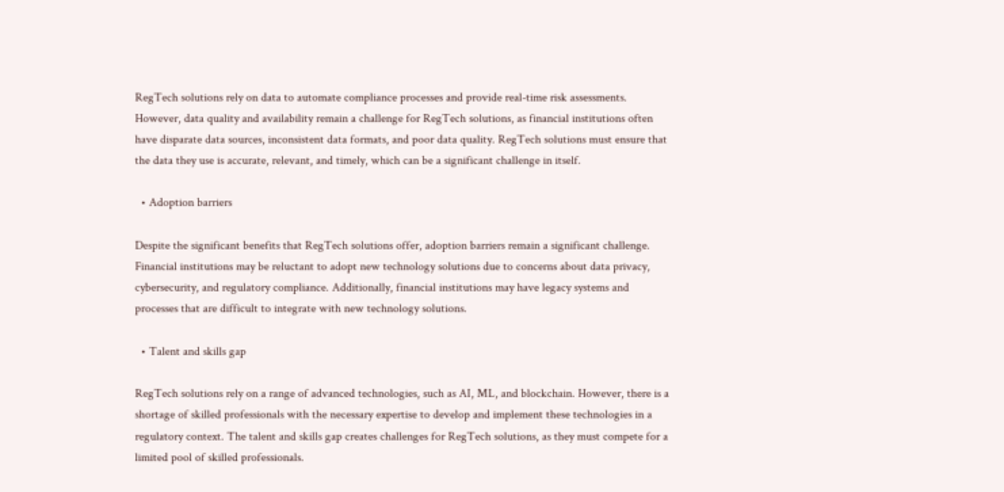RegTech solutions rely on data to automate compliance processes and provide real-time risk assessments. However, data quality and availability remain a challenge for RegTech solutions, as financial institutions often have disparate data sources, inconsistent data formats, and poor data quality. RegTech solutions must ensure that the data they use is accurate, relevant, and timely, which can be a significant challenge in itself.

  • Adoption barriers

Despite the significant benefits that RegTech solutions offer, adoption barriers remain a significant challenge. Financial institutions may be reluctant to adopt new technology solutions due to concerns about data privacy, cybersecurity, and regulatory compliance. Additionally, financial institutions may have legacy systems and processes that are difficult to integrate with new technology solutions.

  • Talent and skills gap

RegTech solutions rely on a range of advanced technologies, such as AI, ML, and blockchain. However, there is a shortage of skilled professionals with the necessary expertise to develop and implement these technologies in a regulatory context. The talent and skills gap creates challenges for RegTech solutions, as they must compete for a limited pool of skilled professionals.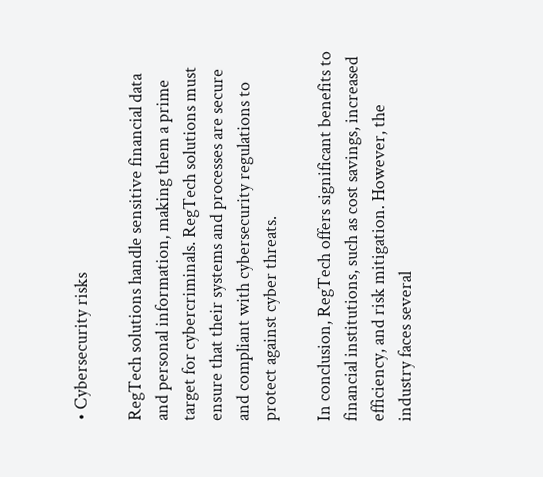• Cybersecurity risks

RegTech solutions handle sensitive financial data and personal information, making them a prime target for cybercriminals. RegTech solutions must ensure that their systems and processes are secure and compliant with cybersecurity regulations to protect against cyber threats.

In conclusion, RegTech offers significant benefits to financial institutions, such as cost savings, increased efficiency, and risk mitigation. However, the industry faces several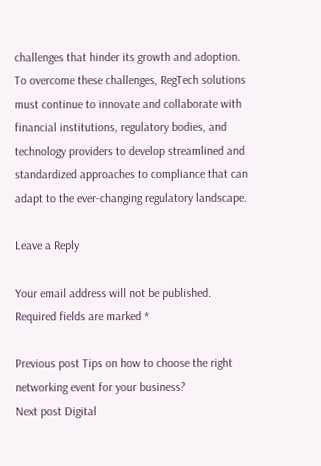challenges that hinder its growth and adoption. To overcome these challenges, RegTech solutions must continue to innovate and collaborate with financial institutions, regulatory bodies, and technology providers to develop streamlined and standardized approaches to compliance that can adapt to the ever-changing regulatory landscape.

Leave a Reply

Your email address will not be published. Required fields are marked *

Previous post Tips on how to choose the right networking event for your business?
Next post Digital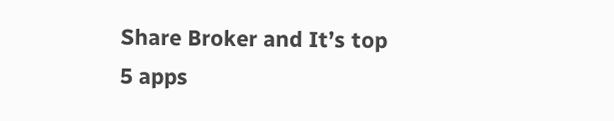Share Broker and It’s top 5 apps